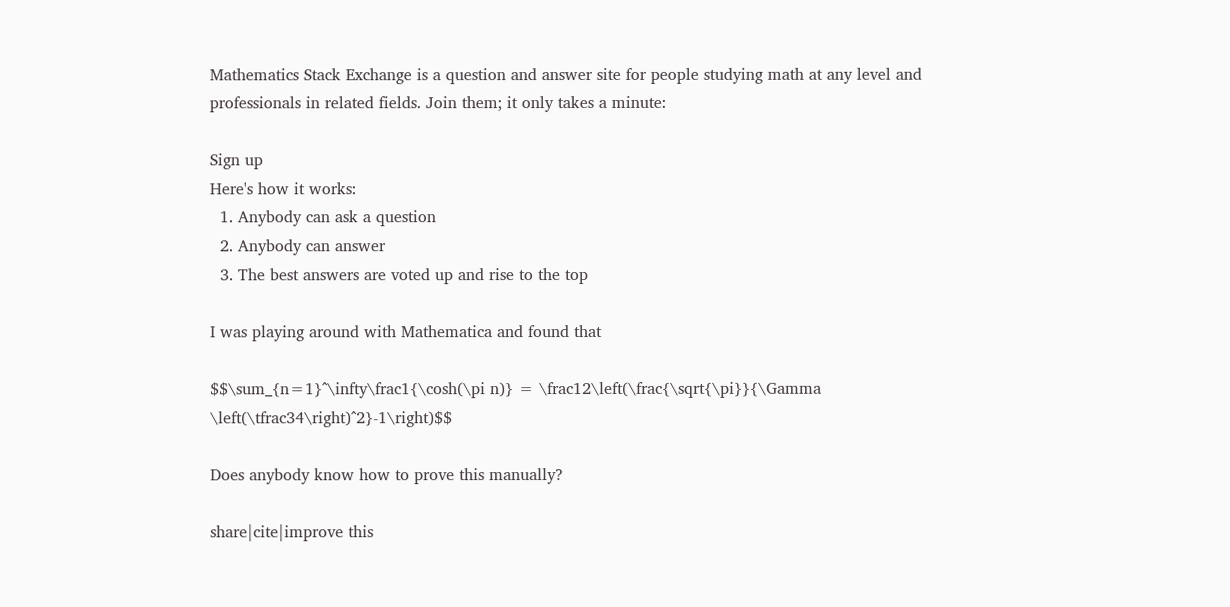Mathematics Stack Exchange is a question and answer site for people studying math at any level and professionals in related fields. Join them; it only takes a minute:

Sign up
Here's how it works:
  1. Anybody can ask a question
  2. Anybody can answer
  3. The best answers are voted up and rise to the top

I was playing around with Mathematica and found that

$$\sum_{n=1}^\infty\frac1{\cosh(\pi n)} = \frac12\left(\frac{\sqrt{\pi}}{\Gamma \left(\tfrac34\right)^2}-1\right)$$

Does anybody know how to prove this manually?

share|cite|improve this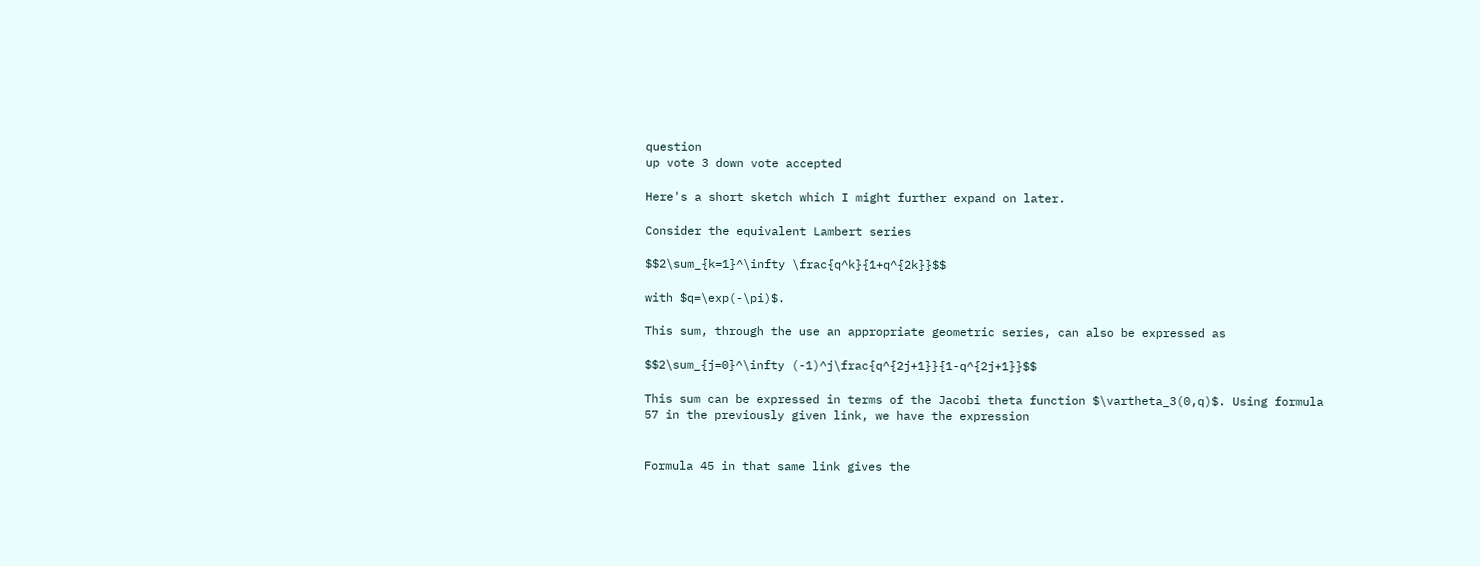question
up vote 3 down vote accepted

Here's a short sketch which I might further expand on later.

Consider the equivalent Lambert series

$$2\sum_{k=1}^\infty \frac{q^k}{1+q^{2k}}$$

with $q=\exp(-\pi)$.

This sum, through the use an appropriate geometric series, can also be expressed as

$$2\sum_{j=0}^\infty (-1)^j\frac{q^{2j+1}}{1-q^{2j+1}}$$

This sum can be expressed in terms of the Jacobi theta function $\vartheta_3(0,q)$. Using formula 57 in the previously given link, we have the expression


Formula 45 in that same link gives the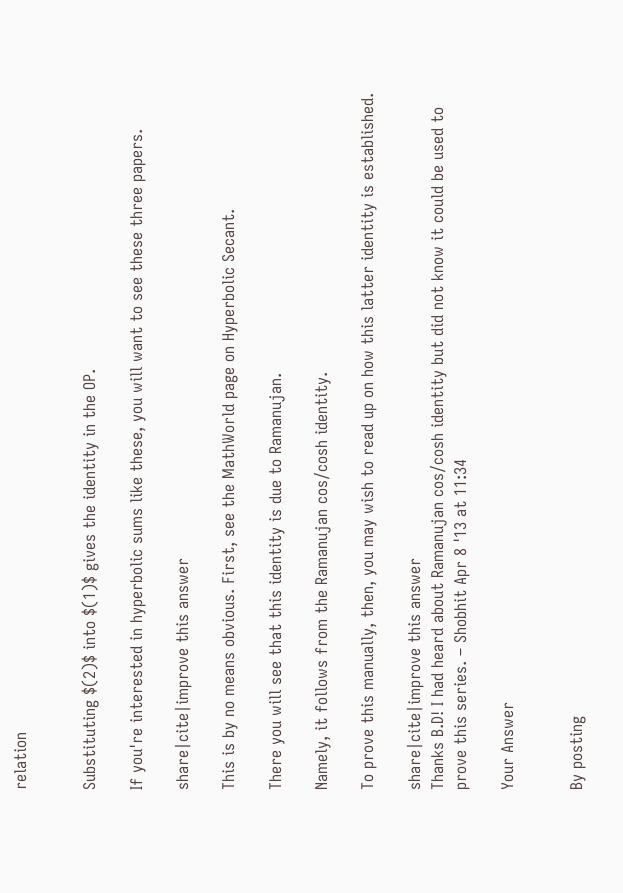relation


Substituting $(2)$ into $(1)$ gives the identity in the OP.

If you're interested in hyperbolic sums like these, you will want to see these three papers.

share|cite|improve this answer

This is by no means obvious. First, see the MathWorld page on Hyperbolic Secant.

There you will see that this identity is due to Ramanujan.

Namely, it follows from the Ramanujan cos/cosh identity.

To prove this manually, then, you may wish to read up on how this latter identity is established.

share|cite|improve this answer
Thanks B.D! I had heard about Ramanujan cos/cosh identity but did not know it could be used to prove this series. – Shobhit Apr 8 '13 at 11:34

Your Answer


By posting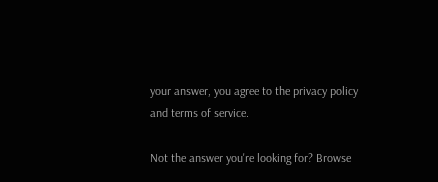your answer, you agree to the privacy policy and terms of service.

Not the answer you're looking for? Browse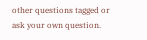other questions tagged or ask your own question.